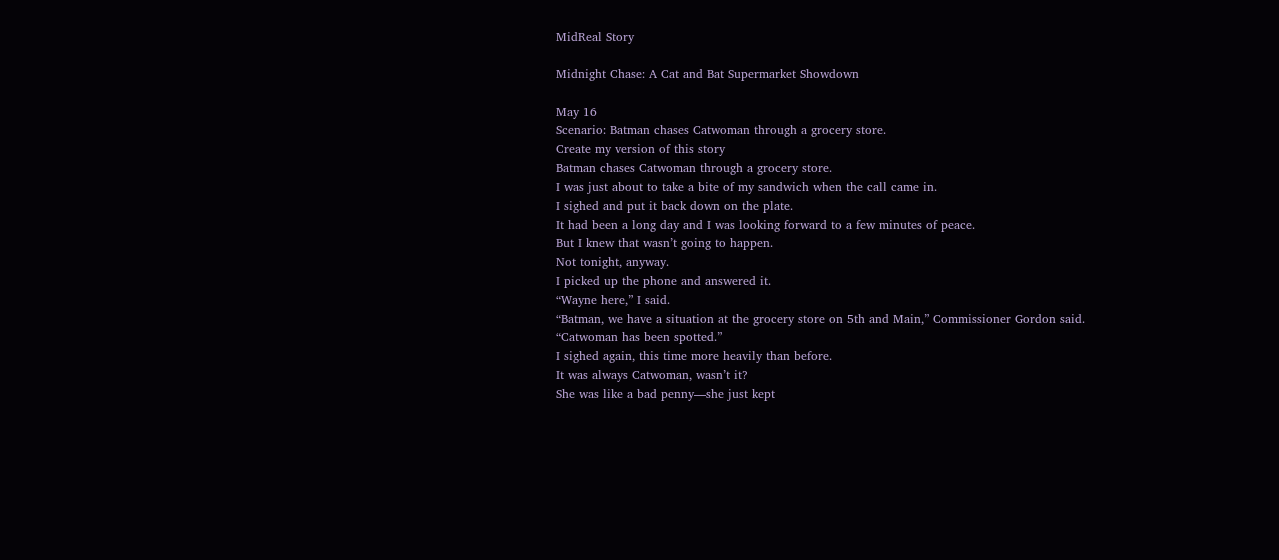MidReal Story

Midnight Chase: A Cat and Bat Supermarket Showdown

May 16
Scenario: Batman chases Catwoman through a grocery store.
Create my version of this story
Batman chases Catwoman through a grocery store.
I was just about to take a bite of my sandwich when the call came in.
I sighed and put it back down on the plate.
It had been a long day and I was looking forward to a few minutes of peace.
But I knew that wasn’t going to happen.
Not tonight, anyway.
I picked up the phone and answered it.
“Wayne here,” I said.
“Batman, we have a situation at the grocery store on 5th and Main,” Commissioner Gordon said.
“Catwoman has been spotted.”
I sighed again, this time more heavily than before.
It was always Catwoman, wasn’t it?
She was like a bad penny—she just kept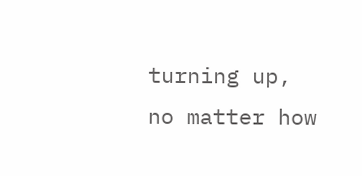turning up, no matter how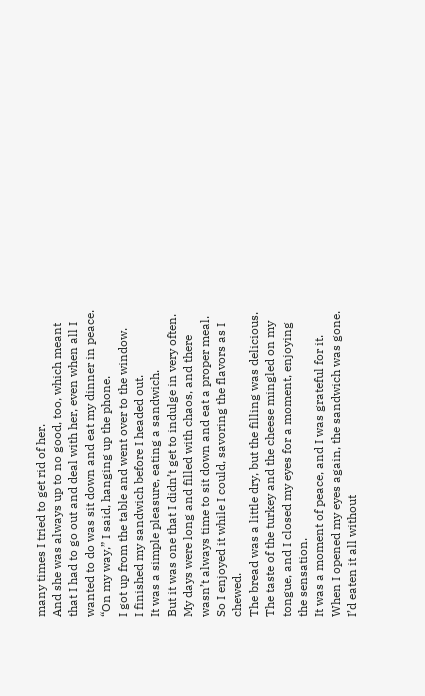many times I tried to get rid of her.
And she was always up to no good, too, which meant that I had to go out and deal with her, even when all I wanted to do was sit down and eat my dinner in peace.
“On my way,” I said, hanging up the phone.
I got up from the table and went over to the window.
I finished my sandwich before I headed out.
It was a simple pleasure, eating a sandwich.
But it was one that I didn’t get to indulge in very often.
My days were long and filled with chaos, and there wasn’t always time to sit down and eat a proper meal.
So I enjoyed it while I could, savoring the flavors as I chewed.
The bread was a little dry, but the filling was delicious.
The taste of the turkey and the cheese mingled on my tongue, and I closed my eyes for a moment, enjoying the sensation.
It was a moment of peace, and I was grateful for it.
When I opened my eyes again, the sandwich was gone.
I’d eaten it all without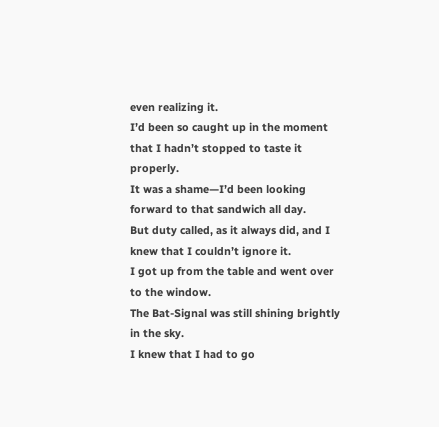even realizing it.
I’d been so caught up in the moment that I hadn’t stopped to taste it properly.
It was a shame—I’d been looking forward to that sandwich all day.
But duty called, as it always did, and I knew that I couldn’t ignore it.
I got up from the table and went over to the window.
The Bat-Signal was still shining brightly in the sky.
I knew that I had to go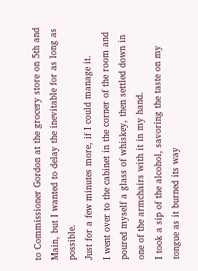to Commissioner Gordon at the grocery store on 5th and Main, but I wanted to delay the inevitable for as long as possible.
Just for a few minutes more, if I could manage it.
I went over to the cabinet in the corner of the room and poured myself a glass of whiskey, then settled down in one of the armchairs with it in my hand.
I took a sip of the alcohol, savoring the taste on my tongue as it burned its way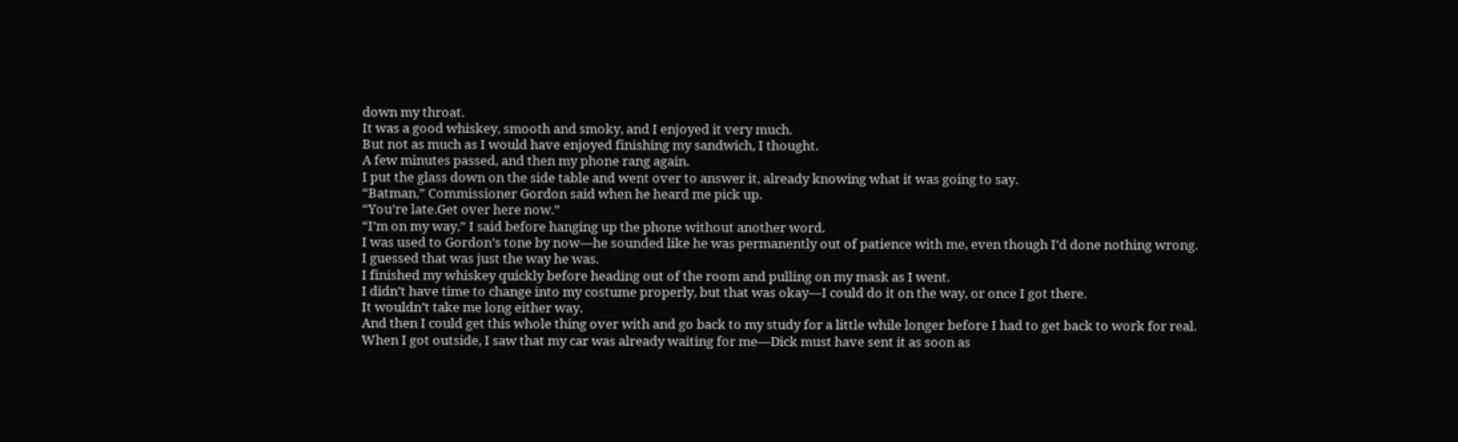down my throat.
It was a good whiskey, smooth and smoky, and I enjoyed it very much.
But not as much as I would have enjoyed finishing my sandwich, I thought.
A few minutes passed, and then my phone rang again.
I put the glass down on the side table and went over to answer it, already knowing what it was going to say.
“Batman,” Commissioner Gordon said when he heard me pick up.
“You’re late.Get over here now.”
“I’m on my way,” I said before hanging up the phone without another word.
I was used to Gordon’s tone by now—he sounded like he was permanently out of patience with me, even though I’d done nothing wrong.
I guessed that was just the way he was.
I finished my whiskey quickly before heading out of the room and pulling on my mask as I went.
I didn’t have time to change into my costume properly, but that was okay—I could do it on the way, or once I got there.
It wouldn’t take me long either way.
And then I could get this whole thing over with and go back to my study for a little while longer before I had to get back to work for real.
When I got outside, I saw that my car was already waiting for me—Dick must have sent it as soon as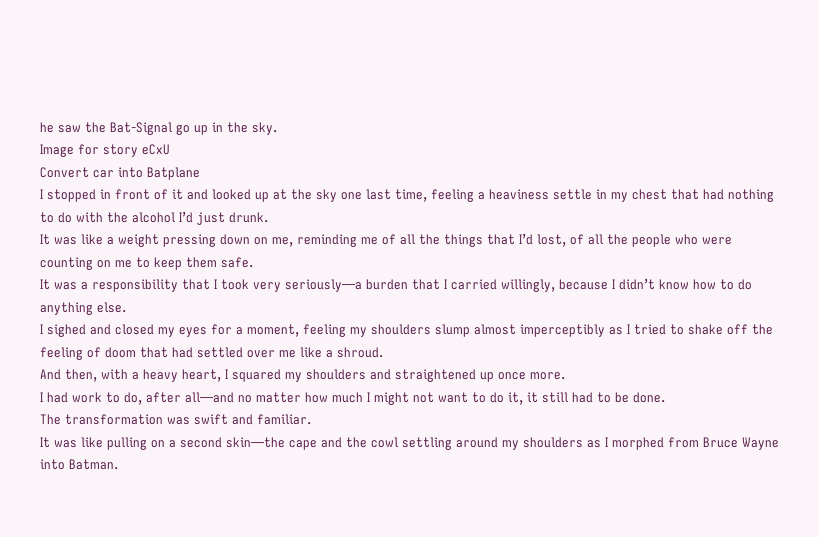he saw the Bat-Signal go up in the sky.
Image for story eCxU
Convert car into Batplane
I stopped in front of it and looked up at the sky one last time, feeling a heaviness settle in my chest that had nothing to do with the alcohol I’d just drunk.
It was like a weight pressing down on me, reminding me of all the things that I’d lost, of all the people who were counting on me to keep them safe.
It was a responsibility that I took very seriously—a burden that I carried willingly, because I didn’t know how to do anything else.
I sighed and closed my eyes for a moment, feeling my shoulders slump almost imperceptibly as I tried to shake off the feeling of doom that had settled over me like a shroud.
And then, with a heavy heart, I squared my shoulders and straightened up once more.
I had work to do, after all—and no matter how much I might not want to do it, it still had to be done.
The transformation was swift and familiar.
It was like pulling on a second skin—the cape and the cowl settling around my shoulders as I morphed from Bruce Wayne into Batman.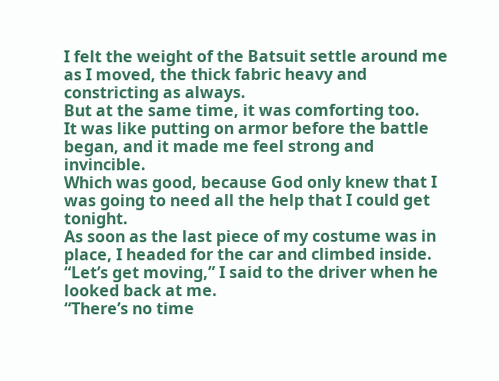I felt the weight of the Batsuit settle around me as I moved, the thick fabric heavy and constricting as always.
But at the same time, it was comforting too.
It was like putting on armor before the battle began, and it made me feel strong and invincible.
Which was good, because God only knew that I was going to need all the help that I could get tonight.
As soon as the last piece of my costume was in place, I headed for the car and climbed inside.
“Let’s get moving,” I said to the driver when he looked back at me.
“There’s no time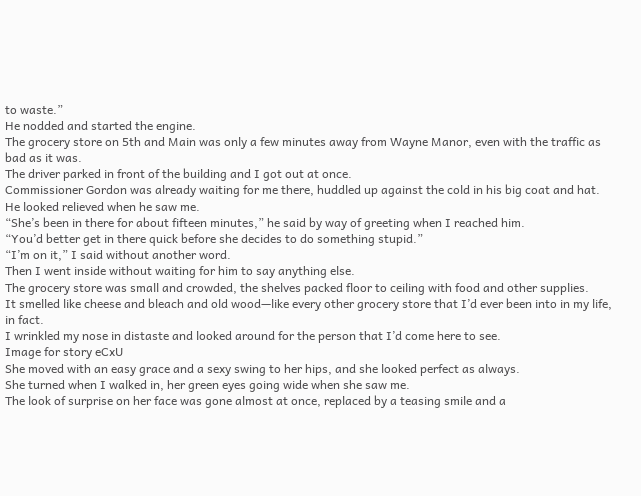to waste.”
He nodded and started the engine.
The grocery store on 5th and Main was only a few minutes away from Wayne Manor, even with the traffic as bad as it was.
The driver parked in front of the building and I got out at once.
Commissioner Gordon was already waiting for me there, huddled up against the cold in his big coat and hat.
He looked relieved when he saw me.
“She’s been in there for about fifteen minutes,” he said by way of greeting when I reached him.
“You’d better get in there quick before she decides to do something stupid.”
“I’m on it,” I said without another word.
Then I went inside without waiting for him to say anything else.
The grocery store was small and crowded, the shelves packed floor to ceiling with food and other supplies.
It smelled like cheese and bleach and old wood—like every other grocery store that I’d ever been into in my life, in fact.
I wrinkled my nose in distaste and looked around for the person that I’d come here to see.
Image for story eCxU
She moved with an easy grace and a sexy swing to her hips, and she looked perfect as always.
She turned when I walked in, her green eyes going wide when she saw me.
The look of surprise on her face was gone almost at once, replaced by a teasing smile and a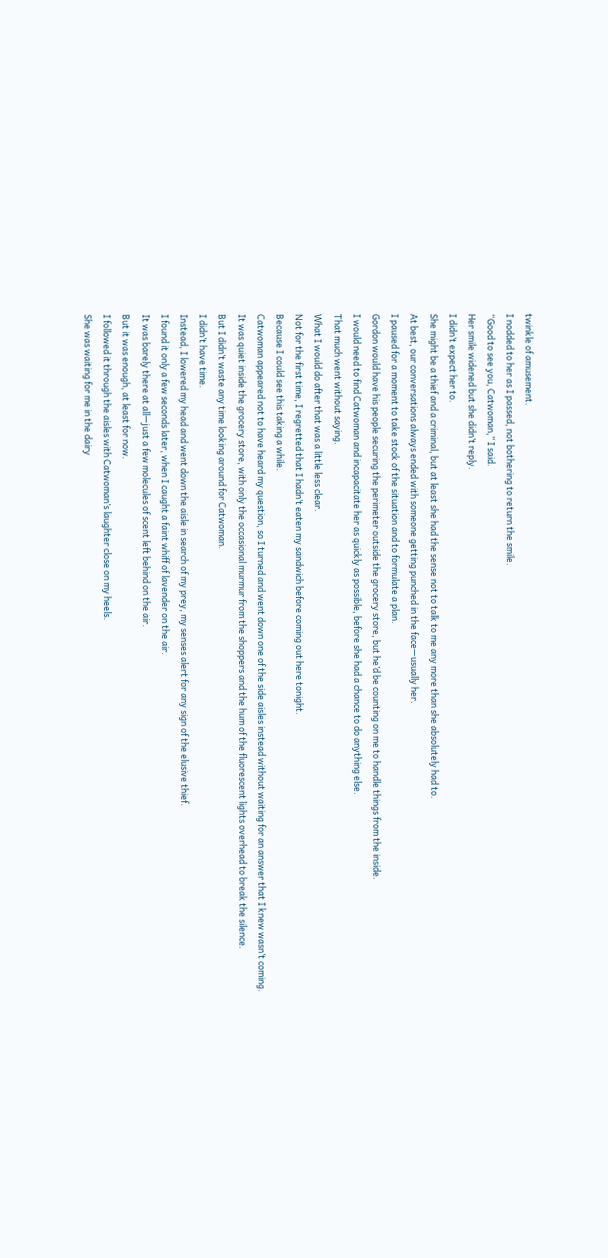twinkle of amusement.
I nodded to her as I passed, not bothering to return the smile.
“Good to see you, Catwoman,” I said.
Her smile widened but she didn’t reply.
I didn’t expect her to.
She might be a thief and a criminal, but at least she had the sense not to talk to me any more than she absolutely had to.
At best, our conversations always ended with someone getting punched in the face—usually her.
I paused for a moment to take stock of the situation and to formulate a plan.
Gordon would have his people securing the perimeter outside the grocery store, but he’d be counting on me to handle things from the inside.
I would need to find Catwoman and incapacitate her as quickly as possible, before she had a chance to do anything else.
That much went without saying.
What I would do after that was a little less clear.
Not for the first time, I regretted that I hadn’t eaten my sandwich before coming out here tonight.
Because I could see this taking a while.
Catwoman appeared not to have heard my question, so I turned and went down one of the side aisles instead without waiting for an answer that I knew wasn’t coming.
It was quiet inside the grocery store, with only the occasional murmur from the shoppers and the hum of the fluorescent lights overhead to break the silence.
But I didn’t waste any time looking around for Catwoman.
I didn’t have time.
Instead, I lowered my head and went down the aisle in search of my prey, my senses alert for any sign of the elusive thief.
I found it only a few seconds later, when I caught a faint whiff of lavender on the air.
It was barely there at all—just a few molecules of scent left behind on the air.
But it was enough, at least for now.
I followed it through the aisles with Catwoman’s laughter close on my heels.
She was waiting for me in the dairy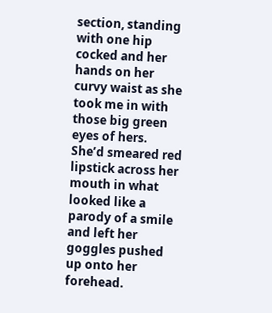section, standing with one hip cocked and her hands on her curvy waist as she took me in with those big green eyes of hers.
She’d smeared red lipstick across her mouth in what looked like a parody of a smile and left her goggles pushed up onto her forehead.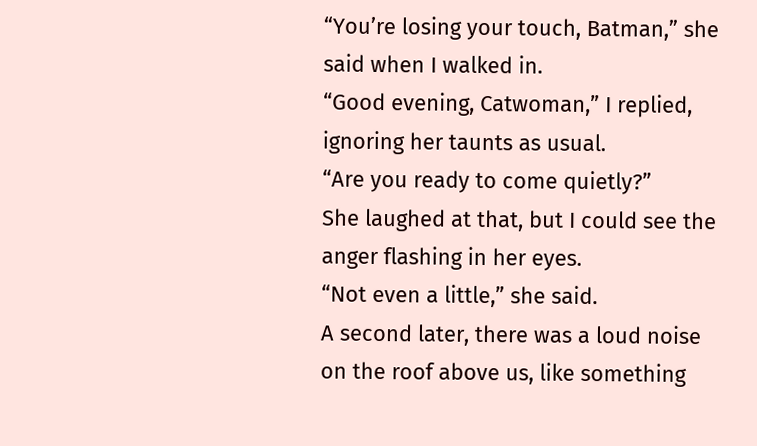“You’re losing your touch, Batman,” she said when I walked in.
“Good evening, Catwoman,” I replied, ignoring her taunts as usual.
“Are you ready to come quietly?”
She laughed at that, but I could see the anger flashing in her eyes.
“Not even a little,” she said.
A second later, there was a loud noise on the roof above us, like something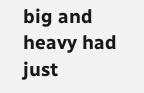big and heavy had just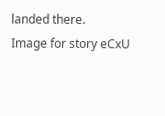landed there.
Image for story eCxU